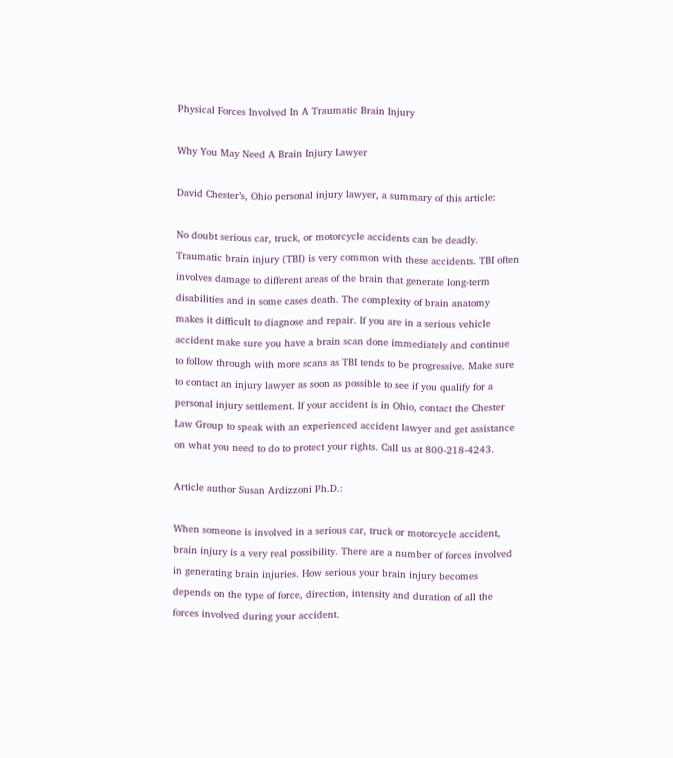Physical Forces Involved In A Traumatic Brain Injury

Why You May Need A Brain Injury Lawyer

David Chester’s, Ohio personal injury lawyer, a summary of this article:

No doubt serious car, truck, or motorcycle accidents can be deadly. Traumatic brain injury (TBI) is very common with these accidents. TBI often involves damage to different areas of the brain that generate long-term disabilities and in some cases death. The complexity of brain anatomy makes it difficult to diagnose and repair. If you are in a serious vehicle accident make sure you have a brain scan done immediately and continue to follow through with more scans as TBI tends to be progressive. Make sure to contact an injury lawyer as soon as possible to see if you qualify for a personal injury settlement. If your accident is in Ohio, contact the Chester Law Group to speak with an experienced accident lawyer and get assistance on what you need to do to protect your rights. Call us at 800-218-4243.

Article author Susan Ardizzoni Ph.D.:

When someone is involved in a serious car, truck or motorcycle accident, brain injury is a very real possibility. There are a number of forces involved in generating brain injuries. How serious your brain injury becomes depends on the type of force, direction, intensity and duration of all the forces involved during your accident.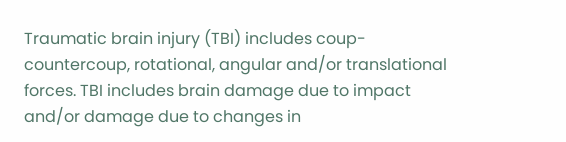Traumatic brain injury (TBI) includes coup-countercoup, rotational, angular and/or translational forces. TBI includes brain damage due to impact and/or damage due to changes in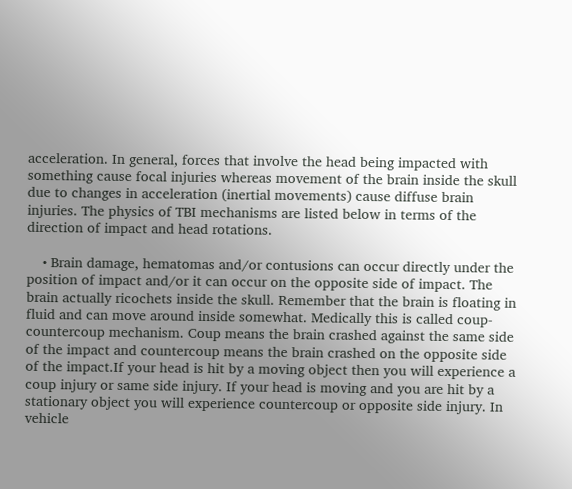acceleration. In general, forces that involve the head being impacted with something cause focal injuries whereas movement of the brain inside the skull due to changes in acceleration (inertial movements) cause diffuse brain injuries. The physics of TBI mechanisms are listed below in terms of the direction of impact and head rotations.

    • Brain damage, hematomas and/or contusions can occur directly under the position of impact and/or it can occur on the opposite side of impact. The brain actually ricochets inside the skull. Remember that the brain is floating in fluid and can move around inside somewhat. Medically this is called coup-countercoup mechanism. Coup means the brain crashed against the same side of the impact and countercoup means the brain crashed on the opposite side of the impact.If your head is hit by a moving object then you will experience a coup injury or same side injury. If your head is moving and you are hit by a stationary object you will experience countercoup or opposite side injury. In vehicle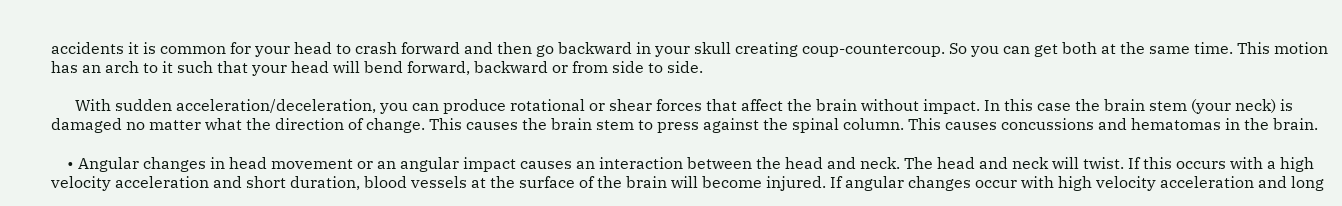accidents it is common for your head to crash forward and then go backward in your skull creating coup-countercoup. So you can get both at the same time. This motion has an arch to it such that your head will bend forward, backward or from side to side.

      With sudden acceleration/deceleration, you can produce rotational or shear forces that affect the brain without impact. In this case the brain stem (your neck) is damaged no matter what the direction of change. This causes the brain stem to press against the spinal column. This causes concussions and hematomas in the brain.

    • Angular changes in head movement or an angular impact causes an interaction between the head and neck. The head and neck will twist. If this occurs with a high velocity acceleration and short duration, blood vessels at the surface of the brain will become injured. If angular changes occur with high velocity acceleration and long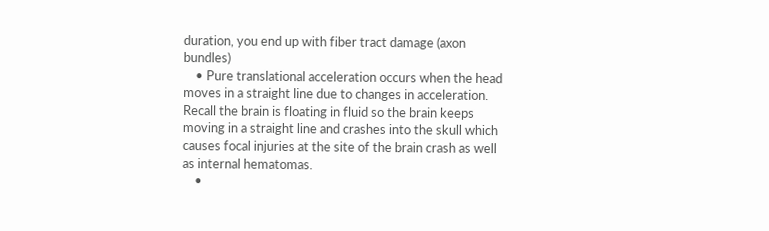duration, you end up with fiber tract damage (axon bundles)
    • Pure translational acceleration occurs when the head moves in a straight line due to changes in acceleration. Recall the brain is floating in fluid so the brain keeps moving in a straight line and crashes into the skull which causes focal injuries at the site of the brain crash as well as internal hematomas.
    •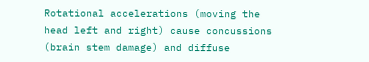Rotational accelerations (moving the head left and right) cause concussions (brain stem damage) and diffuse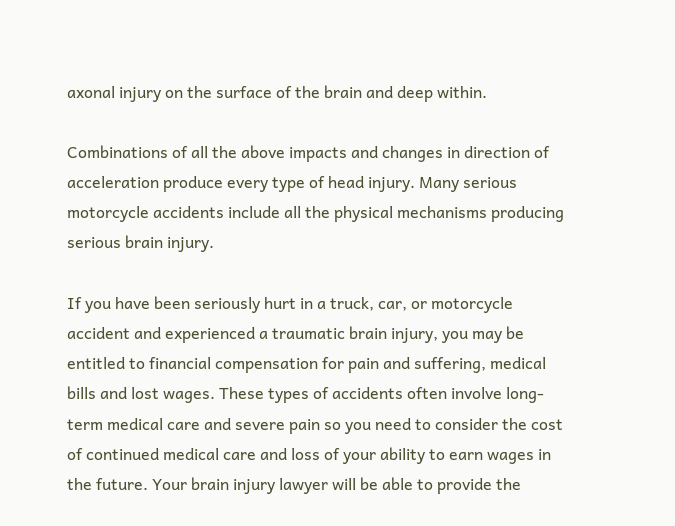axonal injury on the surface of the brain and deep within.

Combinations of all the above impacts and changes in direction of acceleration produce every type of head injury. Many serious motorcycle accidents include all the physical mechanisms producing serious brain injury.

If you have been seriously hurt in a truck, car, or motorcycle accident and experienced a traumatic brain injury, you may be entitled to financial compensation for pain and suffering, medical bills and lost wages. These types of accidents often involve long-term medical care and severe pain so you need to consider the cost of continued medical care and loss of your ability to earn wages in the future. Your brain injury lawyer will be able to provide the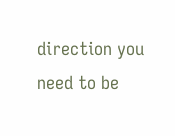direction you need to be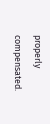properly compensated.